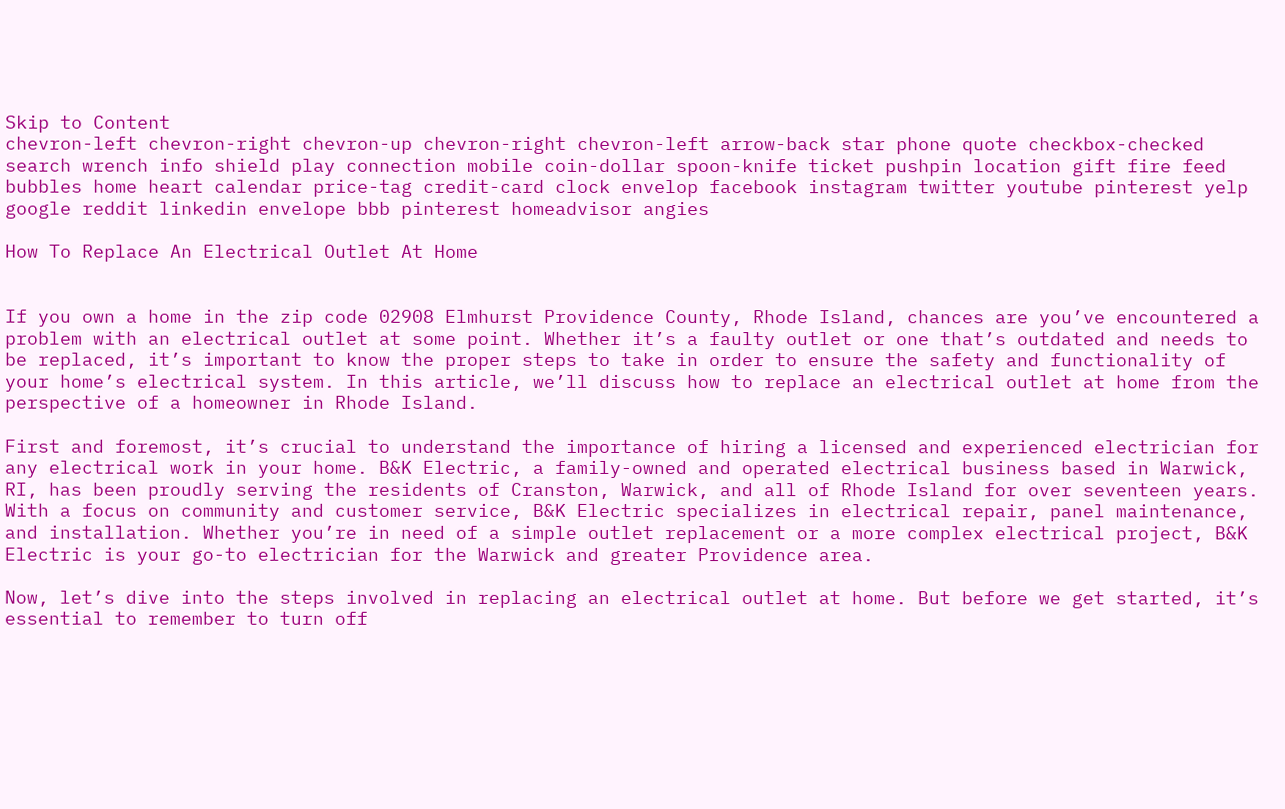Skip to Content
chevron-left chevron-right chevron-up chevron-right chevron-left arrow-back star phone quote checkbox-checked search wrench info shield play connection mobile coin-dollar spoon-knife ticket pushpin location gift fire feed bubbles home heart calendar price-tag credit-card clock envelop facebook instagram twitter youtube pinterest yelp google reddit linkedin envelope bbb pinterest homeadvisor angies

How To Replace An Electrical Outlet At Home


If you own a home in the zip code 02908 Elmhurst Providence County, Rhode Island, chances are you’ve encountered a problem with an electrical outlet at some point. Whether it’s a faulty outlet or one that’s outdated and needs to be replaced, it’s important to know the proper steps to take in order to ensure the safety and functionality of your home’s electrical system. In this article, we’ll discuss how to replace an electrical outlet at home from the perspective of a homeowner in Rhode Island.

First and foremost, it’s crucial to understand the importance of hiring a licensed and experienced electrician for any electrical work in your home. B&K Electric, a family-owned and operated electrical business based in Warwick, RI, has been proudly serving the residents of Cranston, Warwick, and all of Rhode Island for over seventeen years. With a focus on community and customer service, B&K Electric specializes in electrical repair, panel maintenance, and installation. Whether you’re in need of a simple outlet replacement or a more complex electrical project, B&K Electric is your go-to electrician for the Warwick and greater Providence area.

Now, let’s dive into the steps involved in replacing an electrical outlet at home. But before we get started, it’s essential to remember to turn off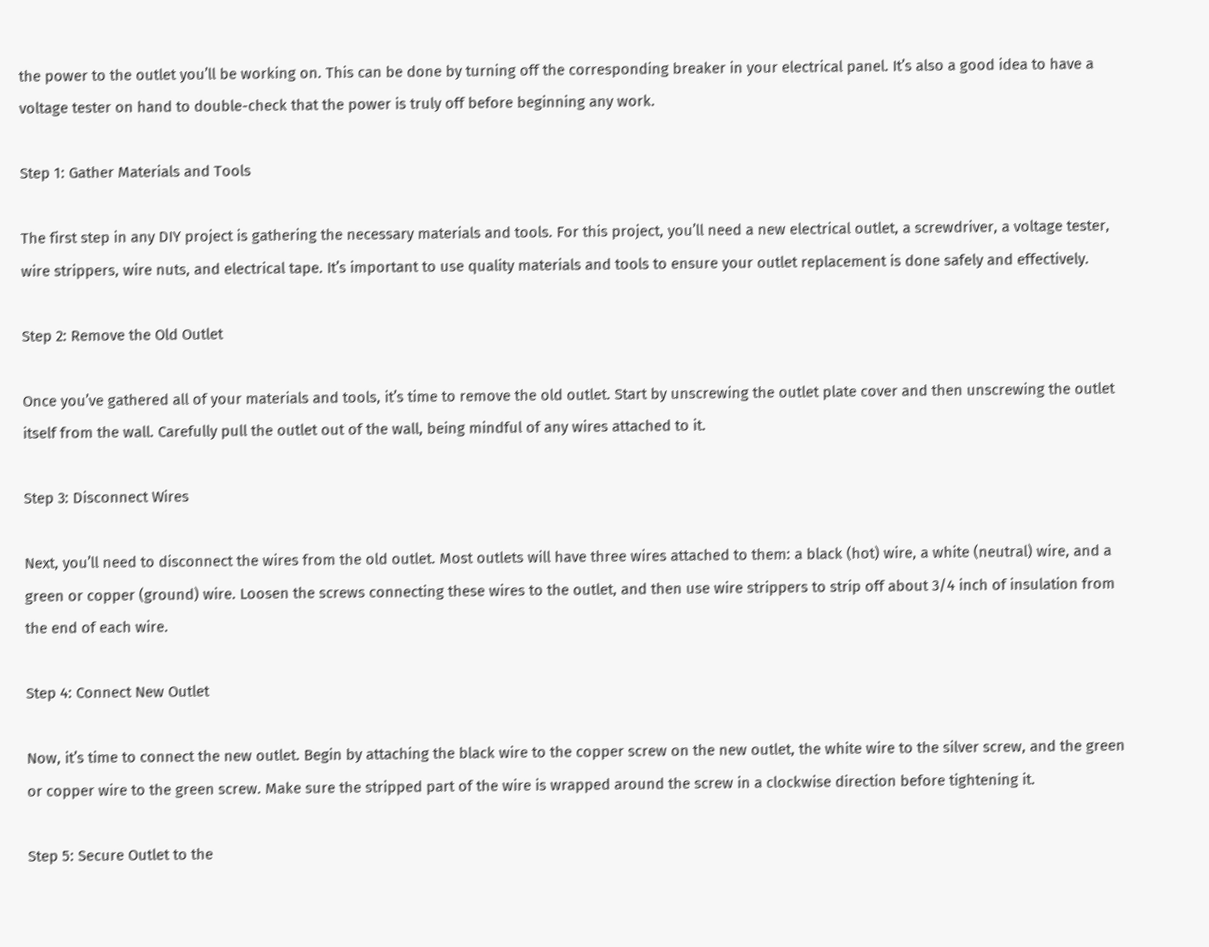the power to the outlet you’ll be working on. This can be done by turning off the corresponding breaker in your electrical panel. It’s also a good idea to have a voltage tester on hand to double-check that the power is truly off before beginning any work.

Step 1: Gather Materials and Tools

The first step in any DIY project is gathering the necessary materials and tools. For this project, you’ll need a new electrical outlet, a screwdriver, a voltage tester, wire strippers, wire nuts, and electrical tape. It’s important to use quality materials and tools to ensure your outlet replacement is done safely and effectively.

Step 2: Remove the Old Outlet

Once you’ve gathered all of your materials and tools, it’s time to remove the old outlet. Start by unscrewing the outlet plate cover and then unscrewing the outlet itself from the wall. Carefully pull the outlet out of the wall, being mindful of any wires attached to it.

Step 3: Disconnect Wires

Next, you’ll need to disconnect the wires from the old outlet. Most outlets will have three wires attached to them: a black (hot) wire, a white (neutral) wire, and a green or copper (ground) wire. Loosen the screws connecting these wires to the outlet, and then use wire strippers to strip off about 3/4 inch of insulation from the end of each wire.

Step 4: Connect New Outlet

Now, it’s time to connect the new outlet. Begin by attaching the black wire to the copper screw on the new outlet, the white wire to the silver screw, and the green or copper wire to the green screw. Make sure the stripped part of the wire is wrapped around the screw in a clockwise direction before tightening it.

Step 5: Secure Outlet to the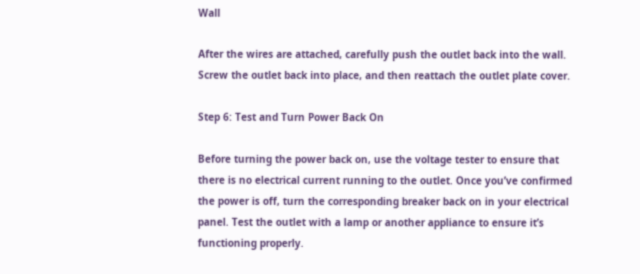Wall

After the wires are attached, carefully push the outlet back into the wall. Screw the outlet back into place, and then reattach the outlet plate cover.

Step 6: Test and Turn Power Back On

Before turning the power back on, use the voltage tester to ensure that there is no electrical current running to the outlet. Once you’ve confirmed the power is off, turn the corresponding breaker back on in your electrical panel. Test the outlet with a lamp or another appliance to ensure it’s functioning properly.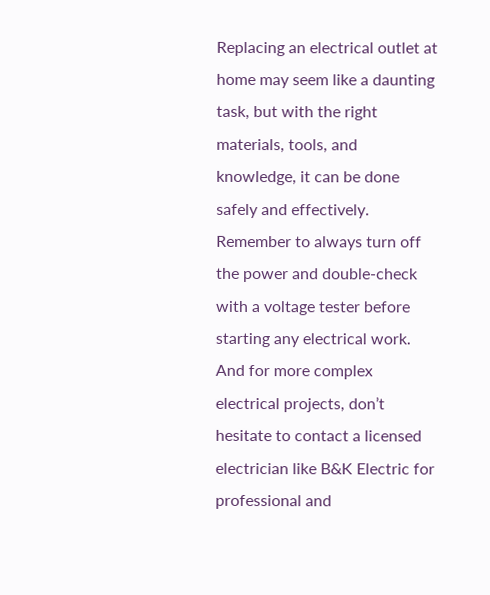Replacing an electrical outlet at home may seem like a daunting task, but with the right materials, tools, and knowledge, it can be done safely and effectively. Remember to always turn off the power and double-check with a voltage tester before starting any electrical work. And for more complex electrical projects, don’t hesitate to contact a licensed electrician like B&K Electric for professional and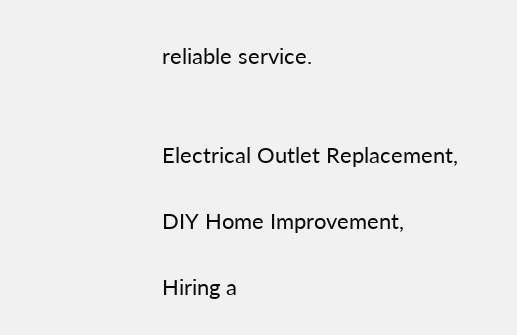reliable service.


Electrical Outlet Replacement,

DIY Home Improvement,

Hiring a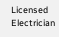Licensed Electrician